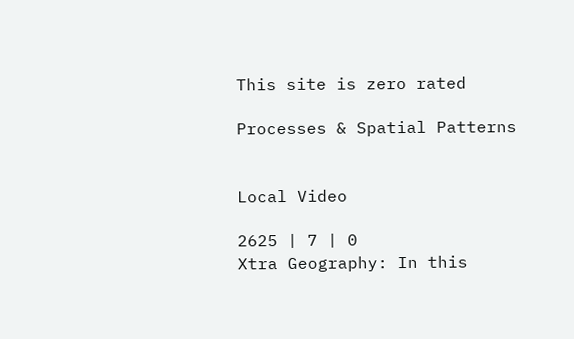This site is zero rated

Processes & Spatial Patterns


Local Video

2625 | 7 | 0
Xtra Geography: In this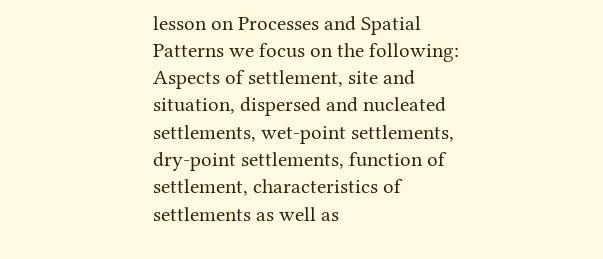lesson on Processes and Spatial Patterns we focus on the following: Aspects of settlement, site and situation, dispersed and nucleated settlements, wet-point settlements, dry-point settlements, function of settlement, characteristics of settlements as well as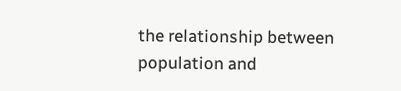the relationship between population and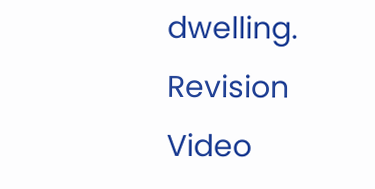dwelling.
Revision Video